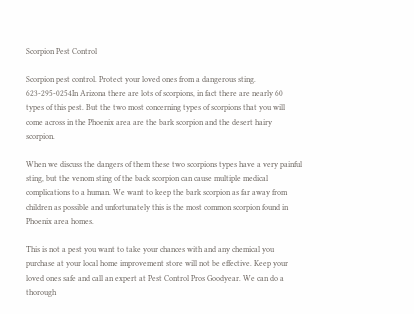Scorpion Pest Control

Scorpion pest control. Protect your loved ones from a dangerous sting. 623-295-0254In Arizona there are lots of scorpions, in fact there are nearly 60 types of this pest. But the two most concerning types of scorpions that you will come across in the Phoenix area are the bark scorpion and the desert hairy scorpion.

When we discuss the dangers of them these two scorpions types have a very painful sting, but the venom sting of the back scorpion can cause multiple medical complications to a human. We want to keep the bark scorpion as far away from children as possible and unfortunately this is the most common scorpion found in Phoenix area homes.

This is not a pest you want to take your chances with and any chemical you purchase at your local home improvement store will not be effective. Keep your loved ones safe and call an expert at Pest Control Pros Goodyear. We can do a thorough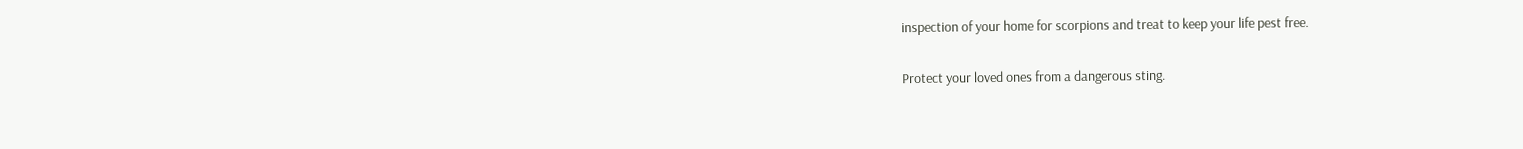inspection of your home for scorpions and treat to keep your life pest free.

Protect your loved ones from a dangerous sting.